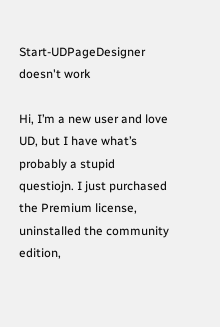Start-UDPageDesigner doesn't work

Hi, I’m a new user and love UD, but I have what’s probably a stupid questiojn. I just purchased the Premium license, uninstalled the community edition,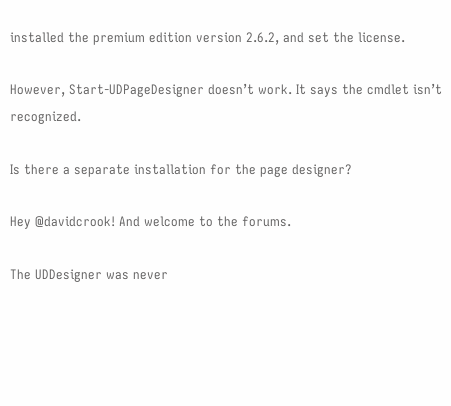installed the premium edition version 2.6.2, and set the license.

However, Start-UDPageDesigner doesn’t work. It says the cmdlet isn’t recognized.

Is there a separate installation for the page designer?

Hey @davidcrook! And welcome to the forums.

The UDDesigner was never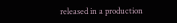released in a production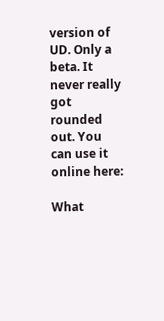version of UD. Only a beta. It never really got rounded out. You can use it online here:

What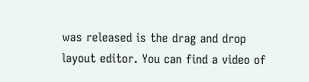was released is the drag and drop layout editor. You can find a video of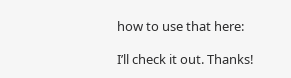how to use that here:

I’ll check it out. Thanks!